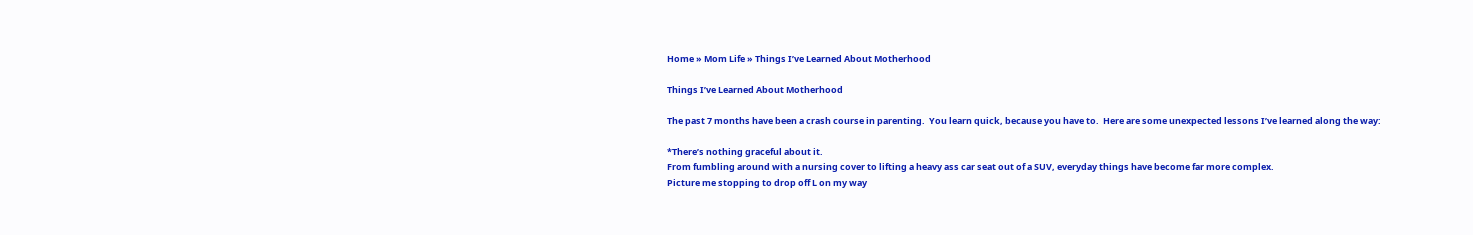Home » Mom Life » Things I’ve Learned About Motherhood

Things I’ve Learned About Motherhood

The past 7 months have been a crash course in parenting.  You learn quick, because you have to.  Here are some unexpected lessons I’ve learned along the way:

*There’s nothing graceful about it.
From fumbling around with a nursing cover to lifting a heavy ass car seat out of a SUV, everyday things have become far more complex.
Picture me stopping to drop off L on my way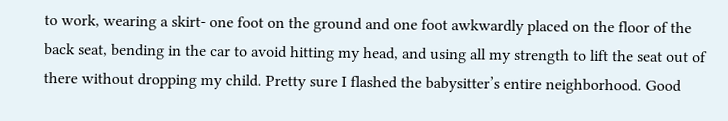to work, wearing a skirt- one foot on the ground and one foot awkwardly placed on the floor of the back seat, bending in the car to avoid hitting my head, and using all my strength to lift the seat out of there without dropping my child. Pretty sure I flashed the babysitter’s entire neighborhood. Good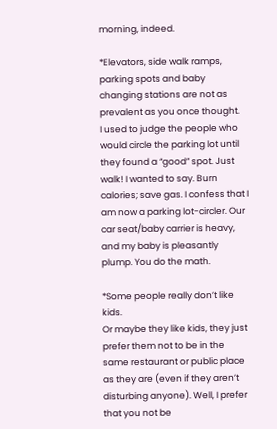morning, indeed.

*Elevators, side walk ramps, parking spots and baby changing stations are not as prevalent as you once thought.
I used to judge the people who would circle the parking lot until they found a “good” spot. Just walk! I wanted to say. Burn calories; save gas. I confess that I am now a parking lot-circler. Our car seat/baby carrier is heavy, and my baby is pleasantly plump. You do the math.

*Some people really don’t like kids.
Or maybe they like kids, they just prefer them not to be in the same restaurant or public place as they are (even if they aren’t disturbing anyone). Well, I prefer that you not be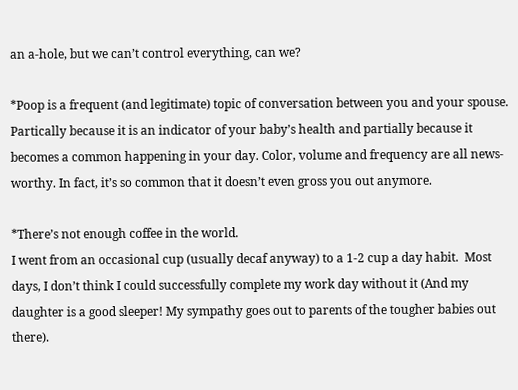an a-hole, but we can’t control everything, can we?

*Poop is a frequent (and legitimate) topic of conversation between you and your spouse.
Partically because it is an indicator of your baby’s health and partially because it becomes a common happening in your day. Color, volume and frequency are all news-worthy. In fact, it’s so common that it doesn’t even gross you out anymore.

*There’s not enough coffee in the world.
I went from an occasional cup (usually decaf anyway) to a 1-2 cup a day habit.  Most days, I don’t think I could successfully complete my work day without it (And my daughter is a good sleeper! My sympathy goes out to parents of the tougher babies out there).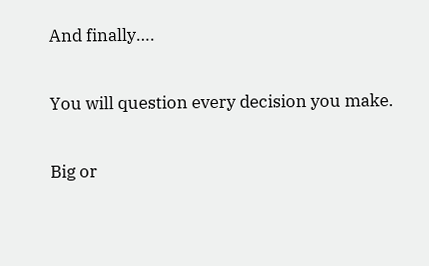And finally….

You will question every decision you make.

Big or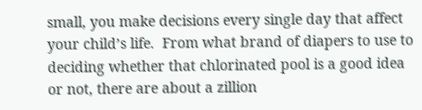small, you make decisions every single day that affect your child’s life.  From what brand of diapers to use to deciding whether that chlorinated pool is a good idea or not, there are about a zillion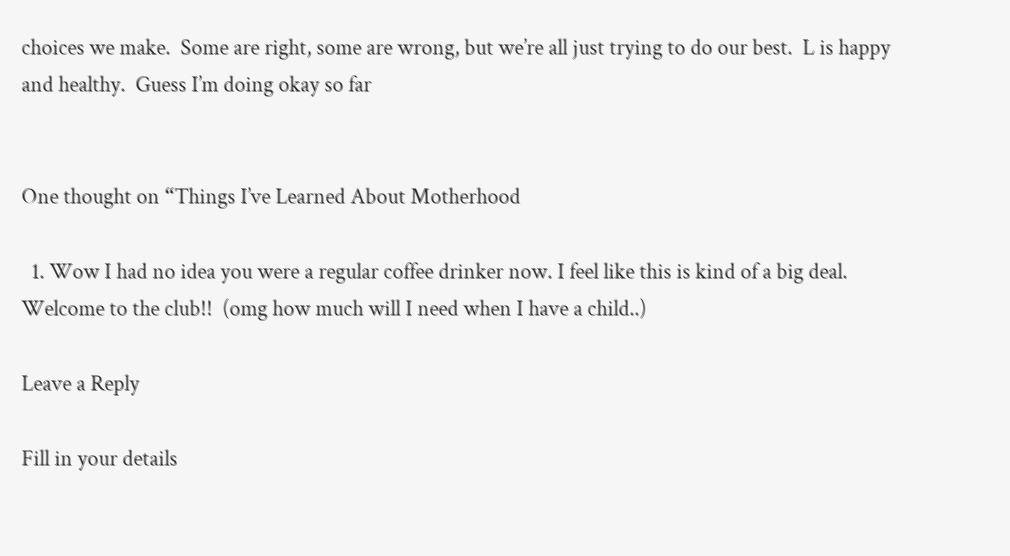choices we make.  Some are right, some are wrong, but we’re all just trying to do our best.  L is happy and healthy.  Guess I’m doing okay so far


One thought on “Things I’ve Learned About Motherhood

  1. Wow I had no idea you were a regular coffee drinker now. I feel like this is kind of a big deal. Welcome to the club!!  (omg how much will I need when I have a child..)

Leave a Reply

Fill in your details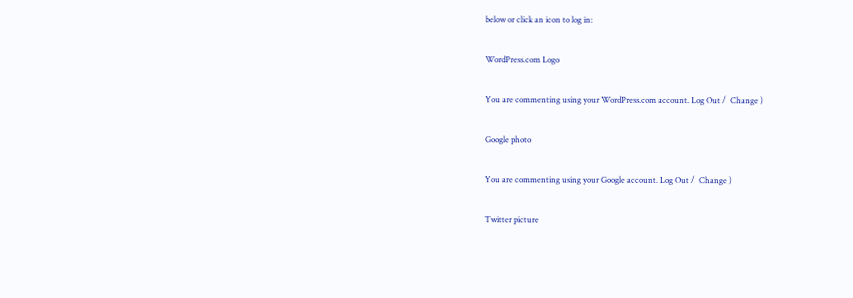below or click an icon to log in:

WordPress.com Logo

You are commenting using your WordPress.com account. Log Out /  Change )

Google photo

You are commenting using your Google account. Log Out /  Change )

Twitter picture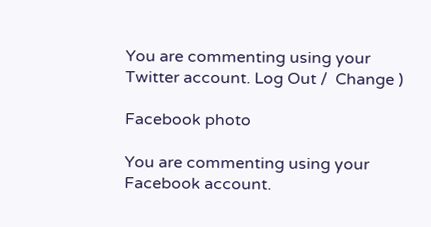You are commenting using your Twitter account. Log Out /  Change )

Facebook photo

You are commenting using your Facebook account.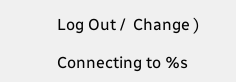Log Out /  Change )

Connecting to %s